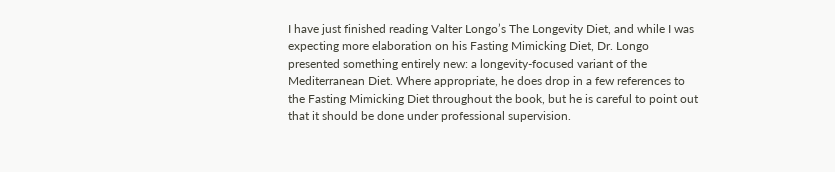I have just finished reading Valter Longo’s The Longevity Diet, and while I was expecting more elaboration on his Fasting Mimicking Diet, Dr. Longo presented something entirely new: a longevity-focused variant of the Mediterranean Diet. Where appropriate, he does drop in a few references to the Fasting Mimicking Diet throughout the book, but he is careful to point out that it should be done under professional supervision.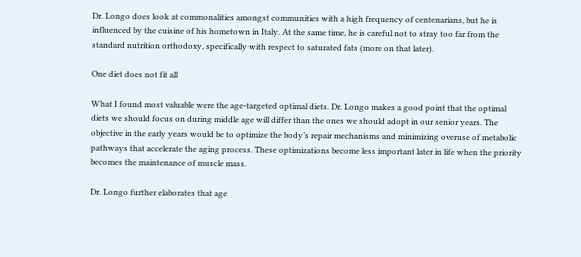Dr. Longo does look at commonalities amongst communities with a high frequency of centenarians, but he is influenced by the cuisine of his hometown in Italy. At the same time, he is careful not to stray too far from the standard nutrition orthodoxy, specifically with respect to saturated fats (more on that later).

One diet does not fit all

What I found most valuable were the age-targeted optimal diets. Dr. Longo makes a good point that the optimal diets we should focus on during middle age will differ than the ones we should adopt in our senior years. The objective in the early years would be to optimize the body’s repair mechanisms and minimizing overuse of metabolic pathways that accelerate the aging process. These optimizations become less important later in life when the priority becomes the maintenance of muscle mass.

Dr. Longo further elaborates that age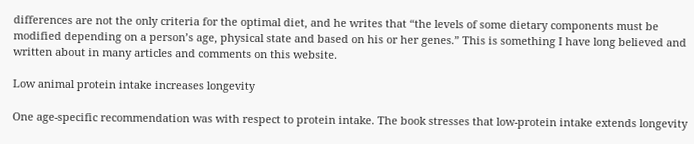differences are not the only criteria for the optimal diet, and he writes that “the levels of some dietary components must be modified depending on a person’s age, physical state and based on his or her genes.” This is something I have long believed and written about in many articles and comments on this website.

Low animal protein intake increases longevity

One age-specific recommendation was with respect to protein intake. The book stresses that low-protein intake extends longevity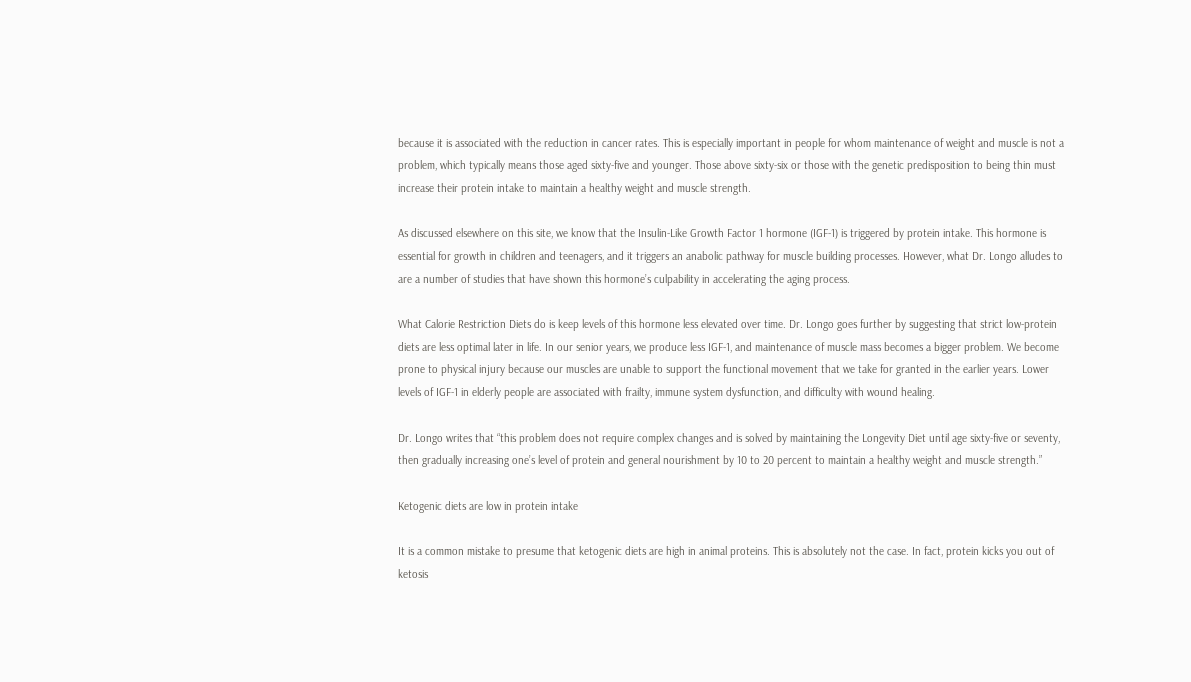because it is associated with the reduction in cancer rates. This is especially important in people for whom maintenance of weight and muscle is not a problem, which typically means those aged sixty-five and younger. Those above sixty-six or those with the genetic predisposition to being thin must increase their protein intake to maintain a healthy weight and muscle strength.

As discussed elsewhere on this site, we know that the Insulin-Like Growth Factor 1 hormone (IGF-1) is triggered by protein intake. This hormone is essential for growth in children and teenagers, and it triggers an anabolic pathway for muscle building processes. However, what Dr. Longo alludes to are a number of studies that have shown this hormone’s culpability in accelerating the aging process.

What Calorie Restriction Diets do is keep levels of this hormone less elevated over time. Dr. Longo goes further by suggesting that strict low-protein diets are less optimal later in life. In our senior years, we produce less IGF-1, and maintenance of muscle mass becomes a bigger problem. We become prone to physical injury because our muscles are unable to support the functional movement that we take for granted in the earlier years. Lower levels of IGF-1 in elderly people are associated with frailty, immune system dysfunction, and difficulty with wound healing.

Dr. Longo writes that “this problem does not require complex changes and is solved by maintaining the Longevity Diet until age sixty-five or seventy, then gradually increasing one’s level of protein and general nourishment by 10 to 20 percent to maintain a healthy weight and muscle strength.”

Ketogenic diets are low in protein intake

It is a common mistake to presume that ketogenic diets are high in animal proteins. This is absolutely not the case. In fact, protein kicks you out of ketosis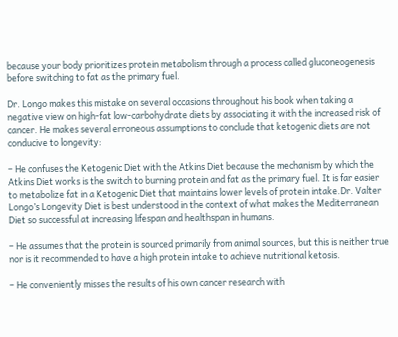because your body prioritizes protein metabolism through a process called gluconeogenesis before switching to fat as the primary fuel.

Dr. Longo makes this mistake on several occasions throughout his book when taking a negative view on high-fat low-carbohydrate diets by associating it with the increased risk of cancer. He makes several erroneous assumptions to conclude that ketogenic diets are not conducive to longevity:

– He confuses the Ketogenic Diet with the Atkins Diet because the mechanism by which the Atkins Diet works is the switch to burning protein and fat as the primary fuel. It is far easier to metabolize fat in a Ketogenic Diet that maintains lower levels of protein intake.Dr. Valter Longo’s Longevity Diet is best understood in the context of what makes the Mediterranean Diet so successful at increasing lifespan and healthspan in humans.

– He assumes that the protein is sourced primarily from animal sources, but this is neither true nor is it recommended to have a high protein intake to achieve nutritional ketosis.

– He conveniently misses the results of his own cancer research with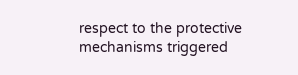respect to the protective mechanisms triggered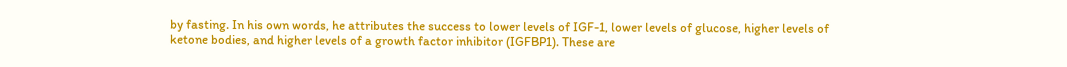by fasting. In his own words, he attributes the success to lower levels of IGF-1, lower levels of glucose, higher levels of ketone bodies, and higher levels of a growth factor inhibitor (IGFBP1). These are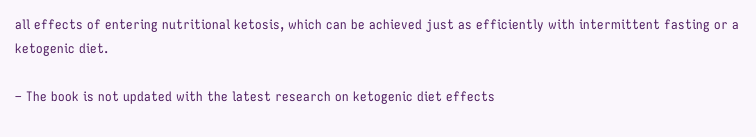all effects of entering nutritional ketosis, which can be achieved just as efficiently with intermittent fasting or a ketogenic diet.

– The book is not updated with the latest research on ketogenic diet effects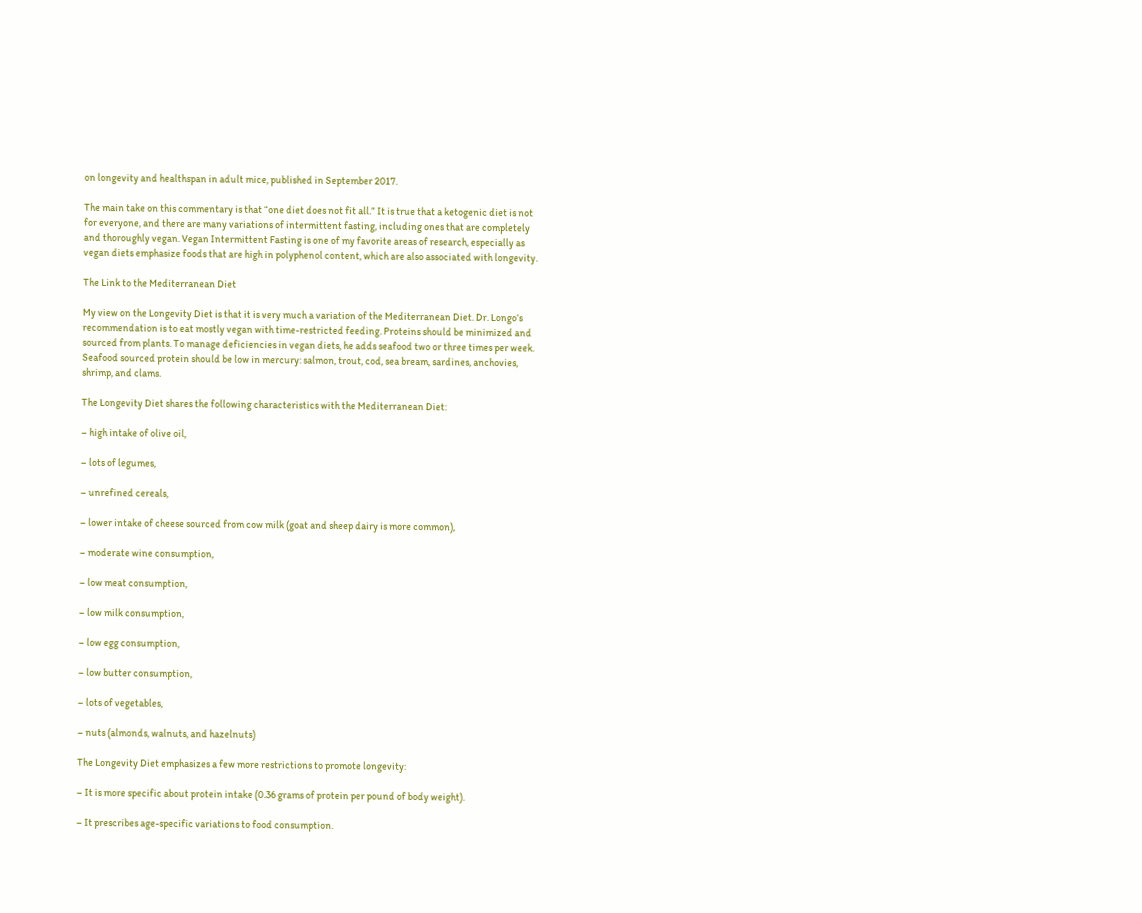on longevity and healthspan in adult mice, published in September 2017.

The main take on this commentary is that “one diet does not fit all.” It is true that a ketogenic diet is not for everyone, and there are many variations of intermittent fasting, including ones that are completely and thoroughly vegan. Vegan Intermittent Fasting is one of my favorite areas of research, especially as vegan diets emphasize foods that are high in polyphenol content, which are also associated with longevity.

The Link to the Mediterranean Diet

My view on the Longevity Diet is that it is very much a variation of the Mediterranean Diet. Dr. Longo’s recommendation is to eat mostly vegan with time-restricted feeding. Proteins should be minimized and sourced from plants. To manage deficiencies in vegan diets, he adds seafood two or three times per week. Seafood sourced protein should be low in mercury: salmon, trout, cod, sea bream, sardines, anchovies, shrimp, and clams.

The Longevity Diet shares the following characteristics with the Mediterranean Diet:

– high intake of olive oil,

– lots of legumes,

– unrefined cereals,

– lower intake of cheese sourced from cow milk (goat and sheep dairy is more common),

– moderate wine consumption,

– low meat consumption,

– low milk consumption,

– low egg consumption,

– low butter consumption,

– lots of vegetables,

– nuts (almonds, walnuts, and hazelnuts)

The Longevity Diet emphasizes a few more restrictions to promote longevity:

– It is more specific about protein intake (0.36 grams of protein per pound of body weight).

– It prescribes age-specific variations to food consumption.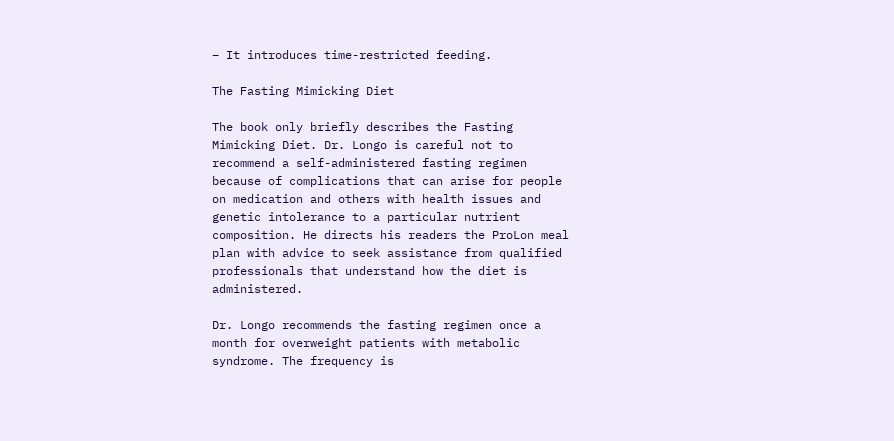– It introduces time-restricted feeding.

The Fasting Mimicking Diet

The book only briefly describes the Fasting Mimicking Diet. Dr. Longo is careful not to recommend a self-administered fasting regimen because of complications that can arise for people on medication and others with health issues and genetic intolerance to a particular nutrient composition. He directs his readers the ProLon meal plan with advice to seek assistance from qualified professionals that understand how the diet is administered.

Dr. Longo recommends the fasting regimen once a month for overweight patients with metabolic syndrome. The frequency is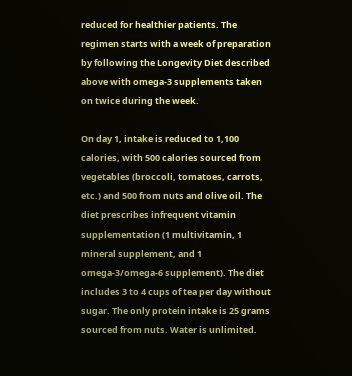reduced for healthier patients. The regimen starts with a week of preparation by following the Longevity Diet described above with omega-3 supplements taken on twice during the week.

On day 1, intake is reduced to 1,100 calories, with 500 calories sourced from vegetables (broccoli, tomatoes, carrots, etc.) and 500 from nuts and olive oil. The diet prescribes infrequent vitamin supplementation (1 multivitamin, 1 mineral supplement, and 1 omega-3/omega-6 supplement). The diet includes 3 to 4 cups of tea per day without sugar. The only protein intake is 25 grams sourced from nuts. Water is unlimited.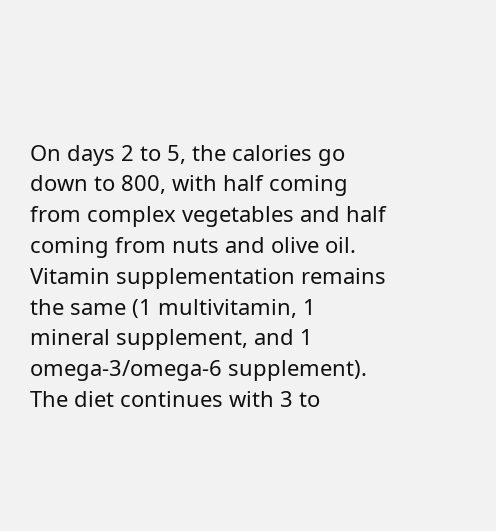On days 2 to 5, the calories go down to 800, with half coming from complex vegetables and half coming from nuts and olive oil. Vitamin supplementation remains the same (1 multivitamin, 1 mineral supplement, and 1 omega-3/omega-6 supplement). The diet continues with 3 to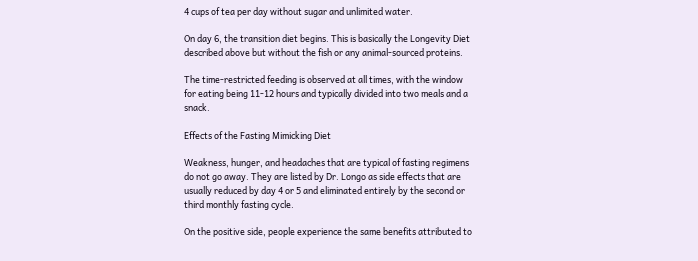4 cups of tea per day without sugar and unlimited water.

On day 6, the transition diet begins. This is basically the Longevity Diet described above but without the fish or any animal-sourced proteins.

The time-restricted feeding is observed at all times, with the window for eating being 11-12 hours and typically divided into two meals and a snack.

Effects of the Fasting Mimicking Diet

Weakness, hunger, and headaches that are typical of fasting regimens do not go away. They are listed by Dr. Longo as side effects that are usually reduced by day 4 or 5 and eliminated entirely by the second or third monthly fasting cycle.

On the positive side, people experience the same benefits attributed to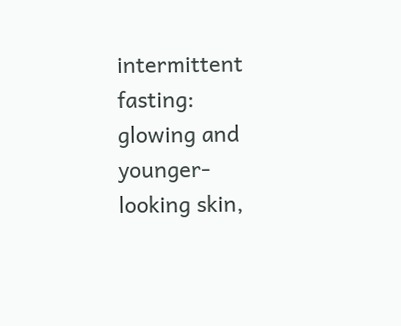intermittent fasting: glowing and younger-looking skin,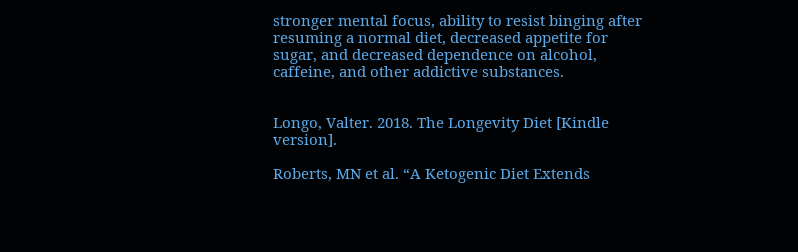stronger mental focus, ability to resist binging after resuming a normal diet, decreased appetite for sugar, and decreased dependence on alcohol, caffeine, and other addictive substances.


Longo, Valter. 2018. The Longevity Diet [Kindle version].

Roberts, MN et al. “A Ketogenic Diet Extends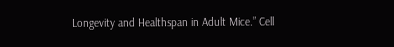Longevity and Healthspan in Adult Mice.” Cell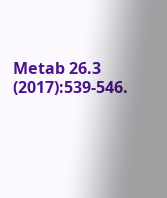Metab 26.3 (2017):539-546.